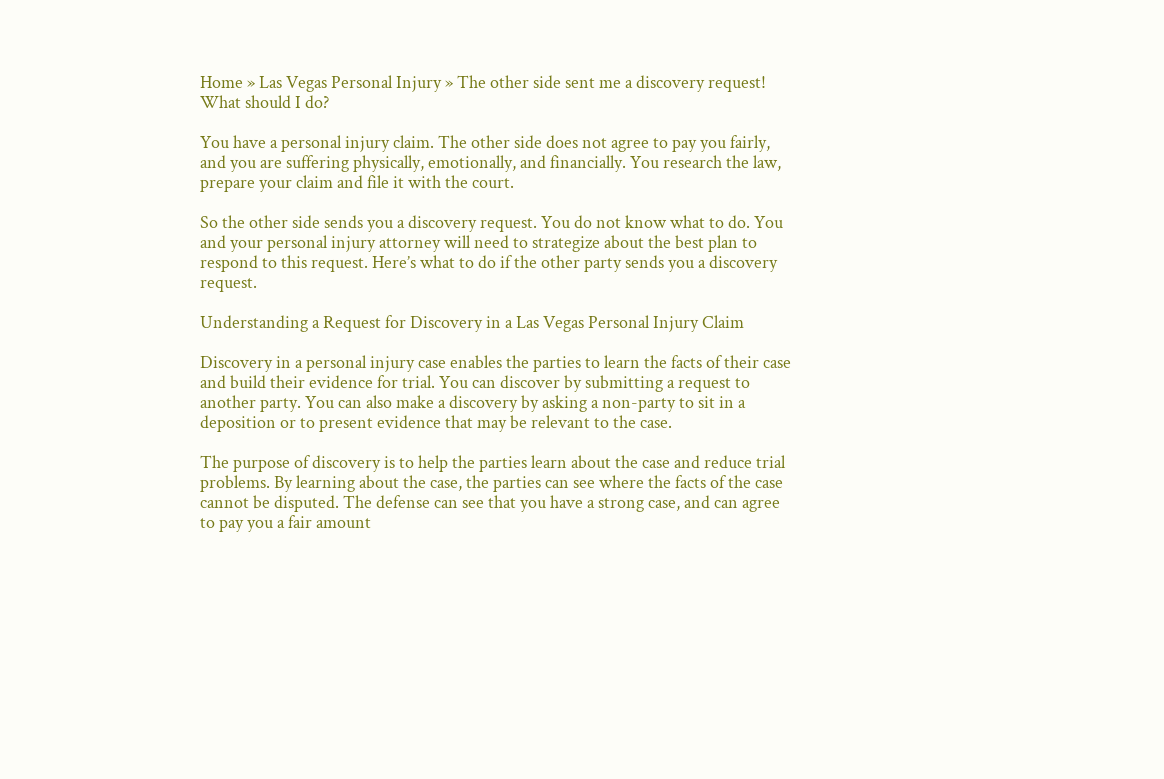Home » Las Vegas Personal Injury » The other side sent me a discovery request! What should I do?

You have a personal injury claim. The other side does not agree to pay you fairly, and you are suffering physically, emotionally, and financially. You research the law, prepare your claim and file it with the court.

So the other side sends you a discovery request. You do not know what to do. You and your personal injury attorney will need to strategize about the best plan to respond to this request. Here’s what to do if the other party sends you a discovery request.

Understanding a Request for Discovery in a Las Vegas Personal Injury Claim

Discovery in a personal injury case enables the parties to learn the facts of their case and build their evidence for trial. You can discover by submitting a request to another party. You can also make a discovery by asking a non-party to sit in a deposition or to present evidence that may be relevant to the case.

The purpose of discovery is to help the parties learn about the case and reduce trial problems. By learning about the case, the parties can see where the facts of the case cannot be disputed. The defense can see that you have a strong case, and can agree to pay you a fair amount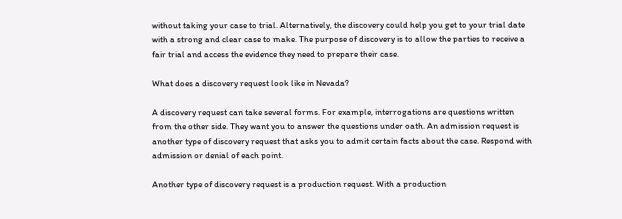without taking your case to trial. Alternatively, the discovery could help you get to your trial date with a strong and clear case to make. The purpose of discovery is to allow the parties to receive a fair trial and access the evidence they need to prepare their case.

What does a discovery request look like in Nevada?

A discovery request can take several forms. For example, interrogations are questions written from the other side. They want you to answer the questions under oath. An admission request is another type of discovery request that asks you to admit certain facts about the case. Respond with admission or denial of each point.

Another type of discovery request is a production request. With a production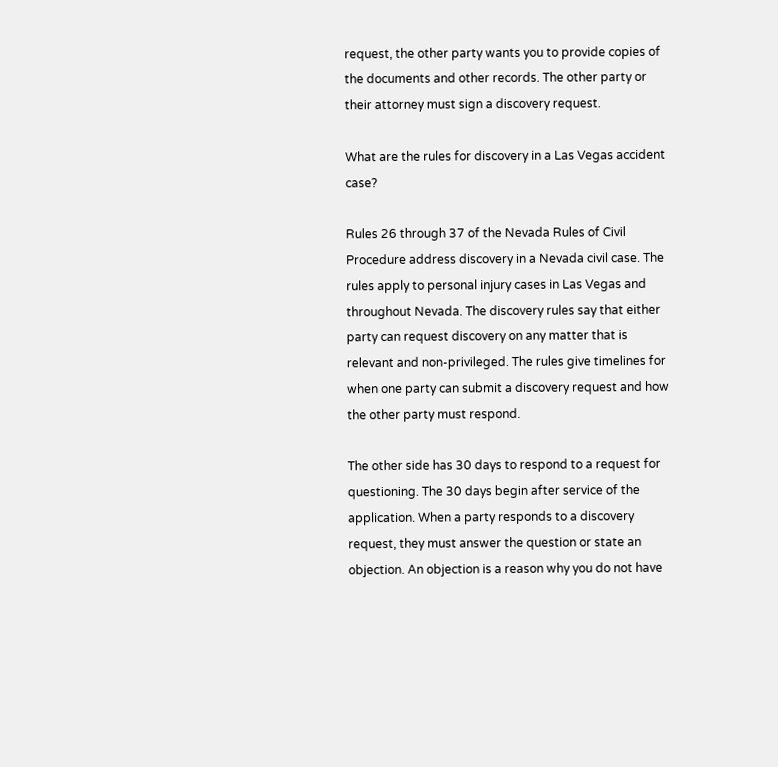request, the other party wants you to provide copies of the documents and other records. The other party or their attorney must sign a discovery request.

What are the rules for discovery in a Las Vegas accident case?

Rules 26 through 37 of the Nevada Rules of Civil Procedure address discovery in a Nevada civil case. The rules apply to personal injury cases in Las Vegas and throughout Nevada. The discovery rules say that either party can request discovery on any matter that is relevant and non-privileged. The rules give timelines for when one party can submit a discovery request and how the other party must respond.

The other side has 30 days to respond to a request for questioning. The 30 days begin after service of the application. When a party responds to a discovery request, they must answer the question or state an objection. An objection is a reason why you do not have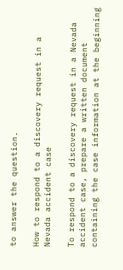to answer the question.

How to respond to a discovery request in a Nevada accident case

To respond to a discovery request in a Nevada accident case, prepare a written document containing the case information at the beginning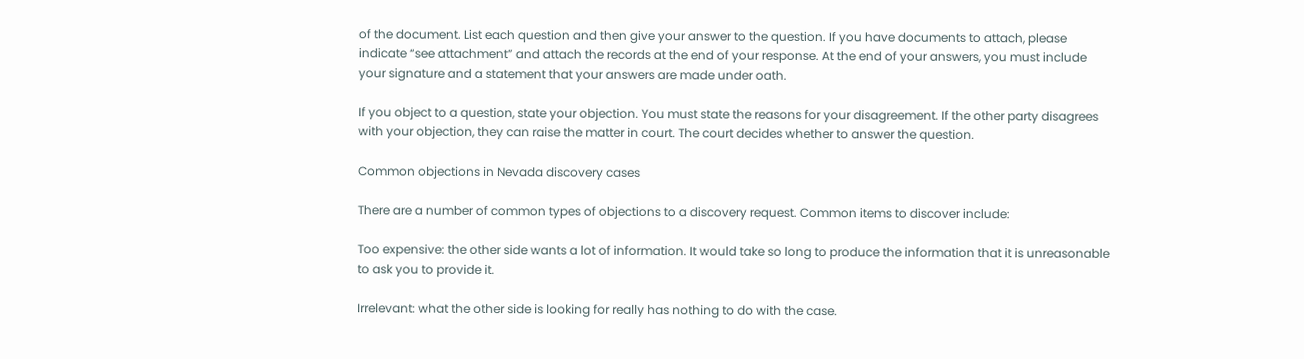of the document. List each question and then give your answer to the question. If you have documents to attach, please indicate “see attachment” and attach the records at the end of your response. At the end of your answers, you must include your signature and a statement that your answers are made under oath.

If you object to a question, state your objection. You must state the reasons for your disagreement. If the other party disagrees with your objection, they can raise the matter in court. The court decides whether to answer the question.

Common objections in Nevada discovery cases

There are a number of common types of objections to a discovery request. Common items to discover include:

Too expensive: the other side wants a lot of information. It would take so long to produce the information that it is unreasonable to ask you to provide it.

Irrelevant: what the other side is looking for really has nothing to do with the case.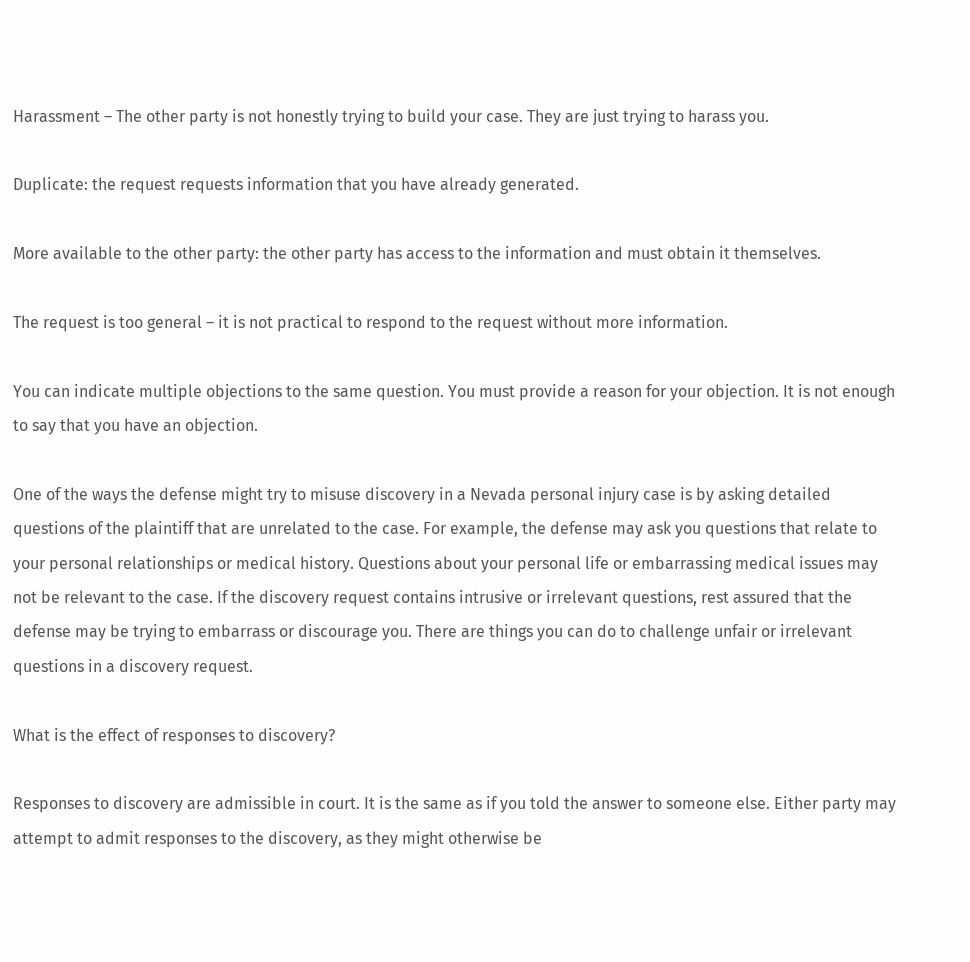Harassment – The other party is not honestly trying to build your case. They are just trying to harass you.

Duplicate: the request requests information that you have already generated.

More available to the other party: the other party has access to the information and must obtain it themselves.

The request is too general – it is not practical to respond to the request without more information.

You can indicate multiple objections to the same question. You must provide a reason for your objection. It is not enough to say that you have an objection.

One of the ways the defense might try to misuse discovery in a Nevada personal injury case is by asking detailed questions of the plaintiff that are unrelated to the case. For example, the defense may ask you questions that relate to your personal relationships or medical history. Questions about your personal life or embarrassing medical issues may not be relevant to the case. If the discovery request contains intrusive or irrelevant questions, rest assured that the defense may be trying to embarrass or discourage you. There are things you can do to challenge unfair or irrelevant questions in a discovery request.

What is the effect of responses to discovery?

Responses to discovery are admissible in court. It is the same as if you told the answer to someone else. Either party may attempt to admit responses to the discovery, as they might otherwise be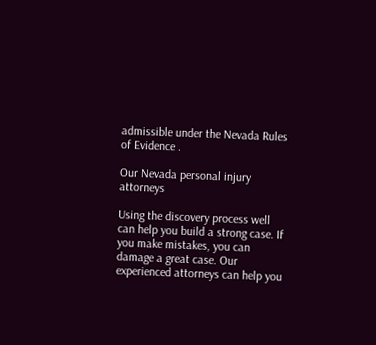admissible under the Nevada Rules of Evidence .

Our Nevada personal injury attorneys

Using the discovery process well can help you build a strong case. If you make mistakes, you can damage a great case. Our experienced attorneys can help you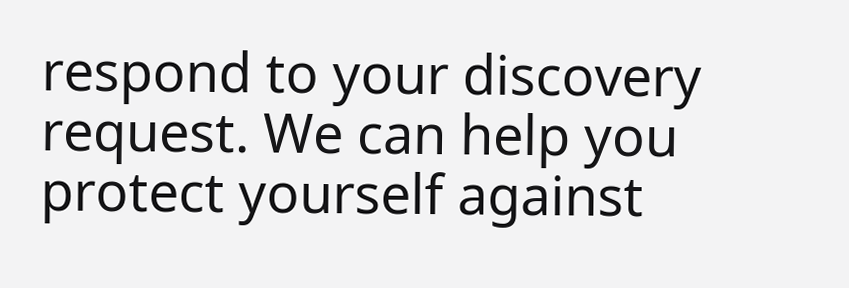respond to your discovery request. We can help you protect yourself against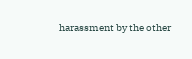harassment by the other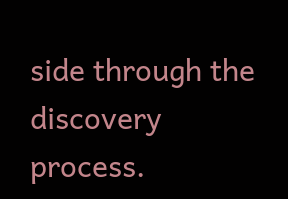side through the discovery process.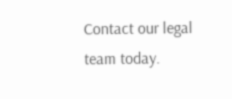Contact our legal team today.